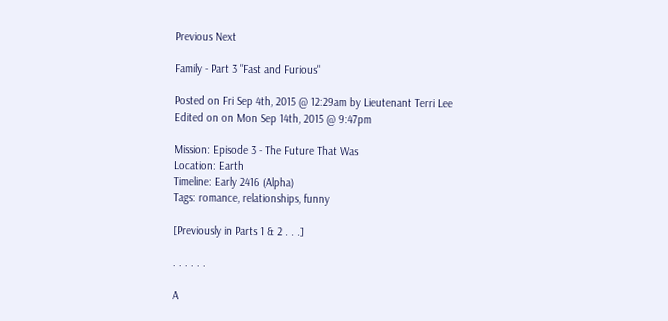Previous Next

Family - Part 3 "Fast and Furious"

Posted on Fri Sep 4th, 2015 @ 12:29am by Lieutenant Terri Lee
Edited on on Mon Sep 14th, 2015 @ 9:47pm

Mission: Episode 3 - The Future That Was
Location: Earth
Timeline: Early 2416 (Alpha)
Tags: romance, relationships, funny

[Previously in Parts 1 & 2 . . .]

. . . . . .

A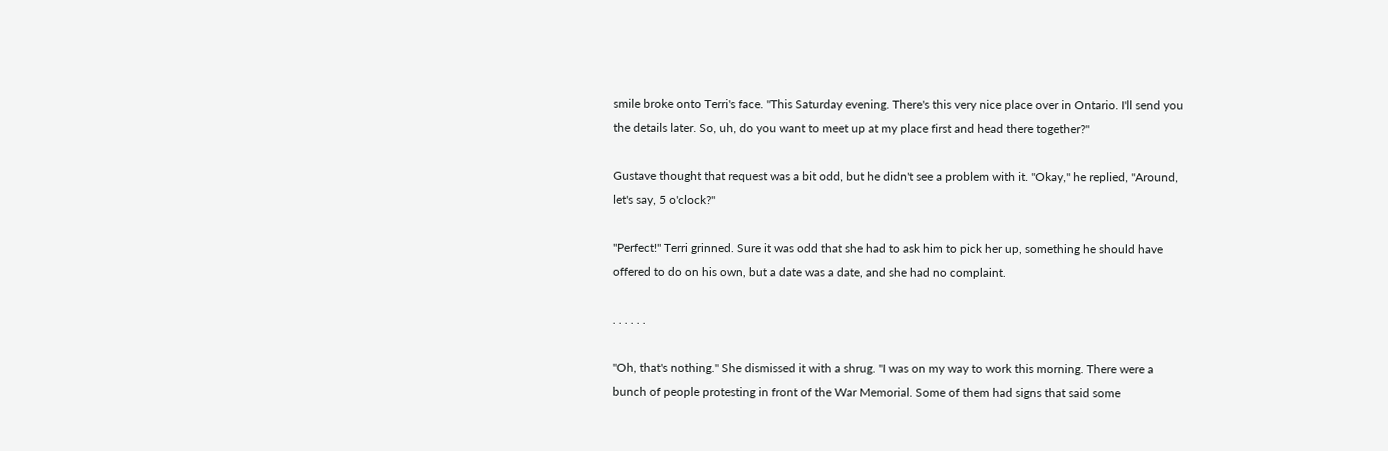smile broke onto Terri's face. "This Saturday evening. There's this very nice place over in Ontario. I'll send you the details later. So, uh, do you want to meet up at my place first and head there together?"

Gustave thought that request was a bit odd, but he didn't see a problem with it. "Okay," he replied, "Around, let's say, 5 o'clock?"

"Perfect!" Terri grinned. Sure it was odd that she had to ask him to pick her up, something he should have offered to do on his own, but a date was a date, and she had no complaint.

. . . . . .

"Oh, that's nothing." She dismissed it with a shrug. "I was on my way to work this morning. There were a bunch of people protesting in front of the War Memorial. Some of them had signs that said some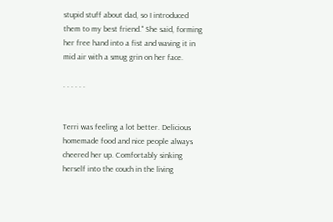stupid stuff about dad, so I introduced them to my best friend." She said, forming her free hand into a fist and waving it in mid air with a smug grin on her face.

. . . . . .


Terri was feeling a lot better. Delicious homemade food and nice people always cheered her up. Comfortably sinking herself into the couch in the living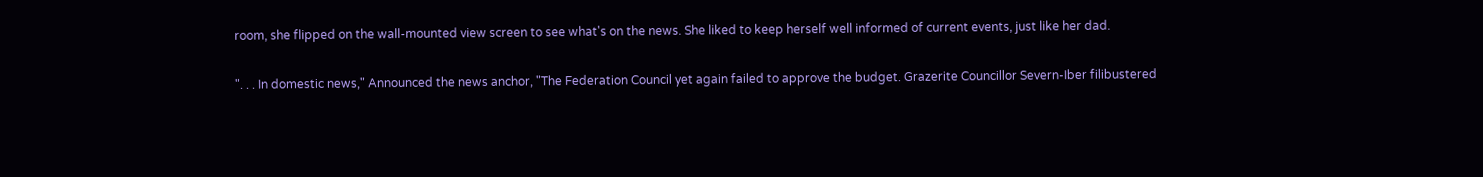room, she flipped on the wall-mounted view screen to see what's on the news. She liked to keep herself well informed of current events, just like her dad.

". . . In domestic news," Announced the news anchor, "The Federation Council yet again failed to approve the budget. Grazerite Councillor Severn-Iber filibustered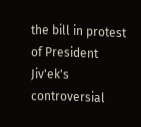the bill in protest of President Jiv'ek's controversial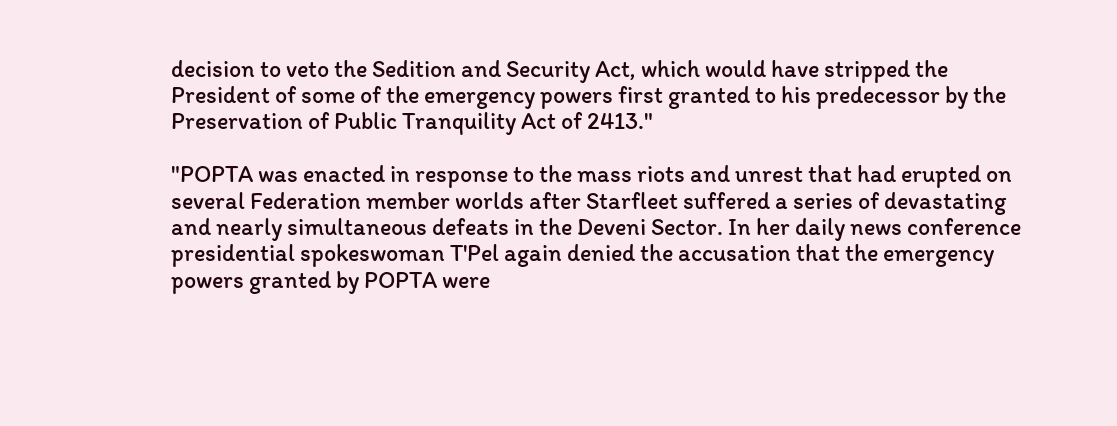decision to veto the Sedition and Security Act, which would have stripped the President of some of the emergency powers first granted to his predecessor by the Preservation of Public Tranquility Act of 2413."

"POPTA was enacted in response to the mass riots and unrest that had erupted on several Federation member worlds after Starfleet suffered a series of devastating and nearly simultaneous defeats in the Deveni Sector. In her daily news conference presidential spokeswoman T'Pel again denied the accusation that the emergency powers granted by POPTA were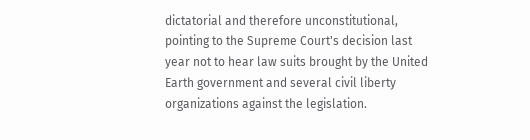dictatorial and therefore unconstitutional, pointing to the Supreme Court's decision last year not to hear law suits brought by the United Earth government and several civil liberty organizations against the legislation.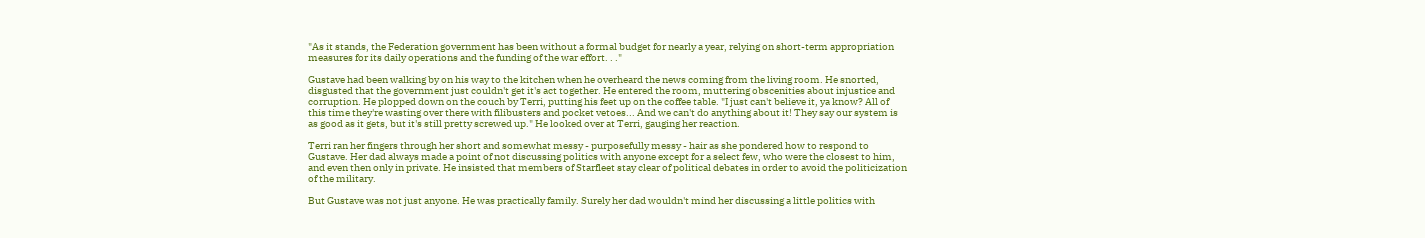"As it stands, the Federation government has been without a formal budget for nearly a year, relying on short-term appropriation measures for its daily operations and the funding of the war effort. . ."

Gustave had been walking by on his way to the kitchen when he overheard the news coming from the living room. He snorted, disgusted that the government just couldn't get it's act together. He entered the room, muttering obscenities about injustice and corruption. He plopped down on the couch by Terri, putting his feet up on the coffee table. "I just can't believe it, ya know? All of this time they're wasting over there with filibusters and pocket vetoes... And we can't do anything about it! They say our system is as good as it gets, but it's still pretty screwed up." He looked over at Terri, gauging her reaction.

Terri ran her fingers through her short and somewhat messy - purposefully messy - hair as she pondered how to respond to Gustave. Her dad always made a point of not discussing politics with anyone except for a select few, who were the closest to him, and even then only in private. He insisted that members of Starfleet stay clear of political debates in order to avoid the politicization of the military.

But Gustave was not just anyone. He was practically family. Surely her dad wouldn't mind her discussing a little politics with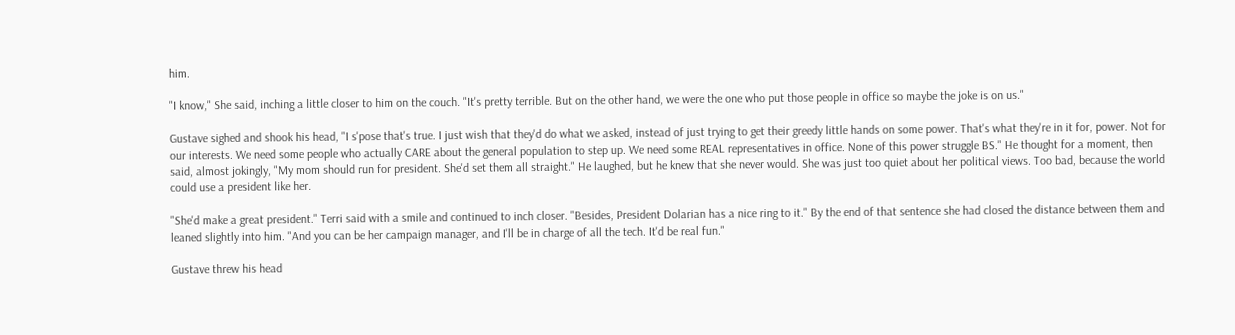him.

"I know," She said, inching a little closer to him on the couch. "It's pretty terrible. But on the other hand, we were the one who put those people in office so maybe the joke is on us."

Gustave sighed and shook his head, "I s'pose that's true. I just wish that they'd do what we asked, instead of just trying to get their greedy little hands on some power. That's what they're in it for, power. Not for our interests. We need some people who actually CARE about the general population to step up. We need some REAL representatives in office. None of this power struggle BS." He thought for a moment, then said, almost jokingly, "My mom should run for president. She'd set them all straight." He laughed, but he knew that she never would. She was just too quiet about her political views. Too bad, because the world could use a president like her.

"She'd make a great president." Terri said with a smile and continued to inch closer. "Besides, President Dolarian has a nice ring to it." By the end of that sentence she had closed the distance between them and leaned slightly into him. "And you can be her campaign manager, and I'll be in charge of all the tech. It'd be real fun."

Gustave threw his head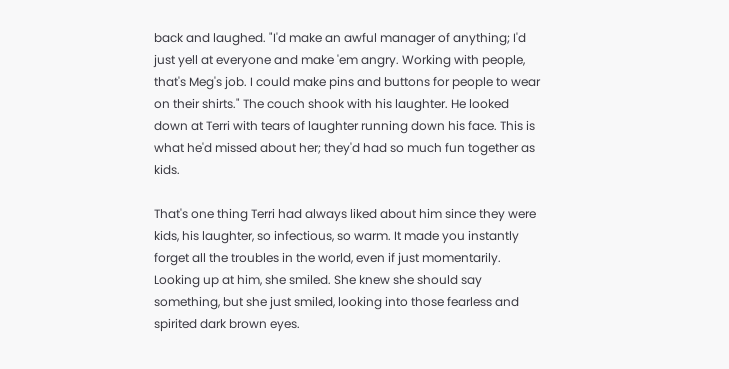back and laughed. "I'd make an awful manager of anything; I'd just yell at everyone and make 'em angry. Working with people, that's Meg's job. I could make pins and buttons for people to wear on their shirts." The couch shook with his laughter. He looked down at Terri with tears of laughter running down his face. This is what he'd missed about her; they'd had so much fun together as kids.

That's one thing Terri had always liked about him since they were kids, his laughter, so infectious, so warm. It made you instantly forget all the troubles in the world, even if just momentarily. Looking up at him, she smiled. She knew she should say something, but she just smiled, looking into those fearless and spirited dark brown eyes.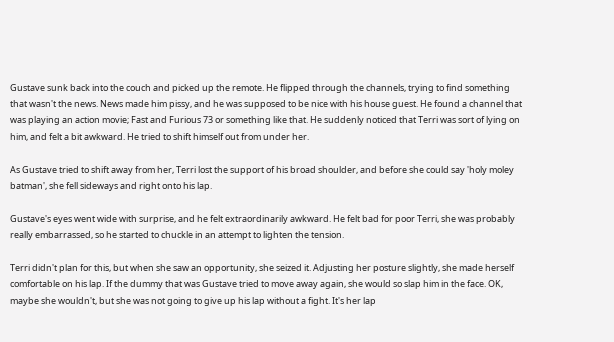Gustave sunk back into the couch and picked up the remote. He flipped through the channels, trying to find something that wasn't the news. News made him pissy, and he was supposed to be nice with his house guest. He found a channel that was playing an action movie; Fast and Furious 73 or something like that. He suddenly noticed that Terri was sort of lying on him, and felt a bit awkward. He tried to shift himself out from under her.

As Gustave tried to shift away from her, Terri lost the support of his broad shoulder, and before she could say 'holy moley batman', she fell sideways and right onto his lap.

Gustave's eyes went wide with surprise, and he felt extraordinarily awkward. He felt bad for poor Terri, she was probably really embarrassed, so he started to chuckle in an attempt to lighten the tension.

Terri didn't plan for this, but when she saw an opportunity, she seized it. Adjusting her posture slightly, she made herself comfortable on his lap. If the dummy that was Gustave tried to move away again, she would so slap him in the face. OK, maybe she wouldn't, but she was not going to give up his lap without a fight. It's her lap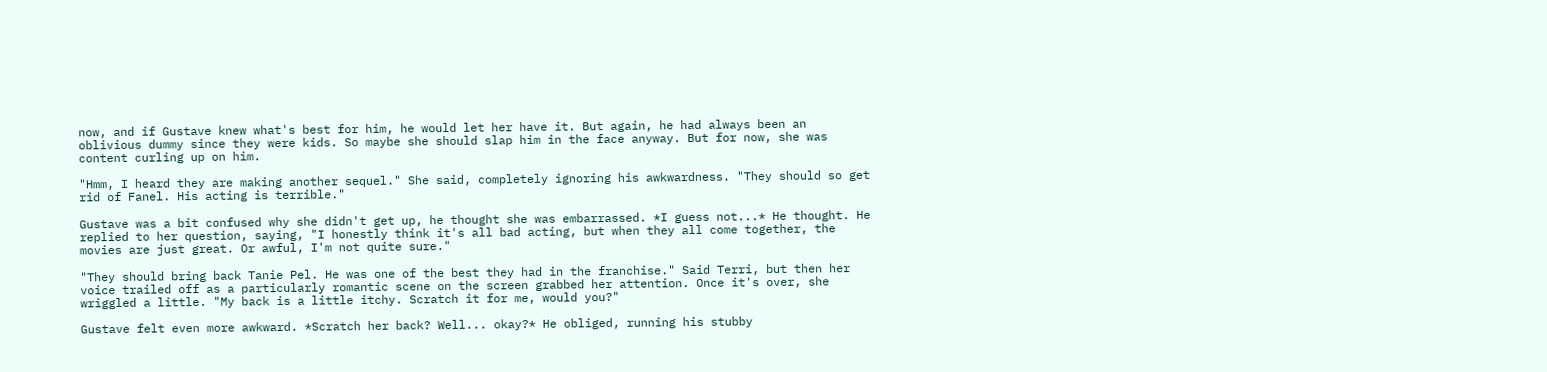now, and if Gustave knew what's best for him, he would let her have it. But again, he had always been an oblivious dummy since they were kids. So maybe she should slap him in the face anyway. But for now, she was content curling up on him.

"Hmm, I heard they are making another sequel." She said, completely ignoring his awkwardness. "They should so get rid of Fanel. His acting is terrible."

Gustave was a bit confused why she didn't get up, he thought she was embarrassed. *I guess not...* He thought. He replied to her question, saying, "I honestly think it's all bad acting, but when they all come together, the movies are just great. Or awful, I'm not quite sure."

"They should bring back Tanie Pel. He was one of the best they had in the franchise." Said Terri, but then her voice trailed off as a particularly romantic scene on the screen grabbed her attention. Once it's over, she wriggled a little. "My back is a little itchy. Scratch it for me, would you?"

Gustave felt even more awkward. *Scratch her back? Well... okay?* He obliged, running his stubby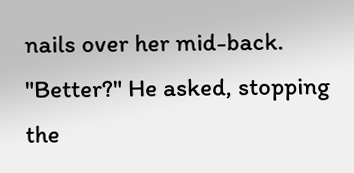nails over her mid-back. "Better?" He asked, stopping the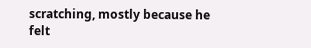scratching, mostly because he felt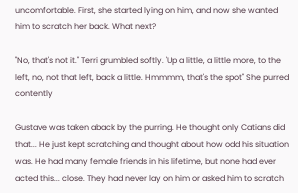uncomfortable. First, she started lying on him, and now she wanted him to scratch her back. What next?

"No, that's not it." Terri grumbled softly. 'Up a little, a little more, to the left, no, not that left, back a little. Hmmmm, that's the spot" She purred contently

Gustave was taken aback by the purring. He thought only Catians did that... He just kept scratching and thought about how odd his situation was. He had many female friends in his lifetime, but none had ever acted this... close. They had never lay on him or asked him to scratch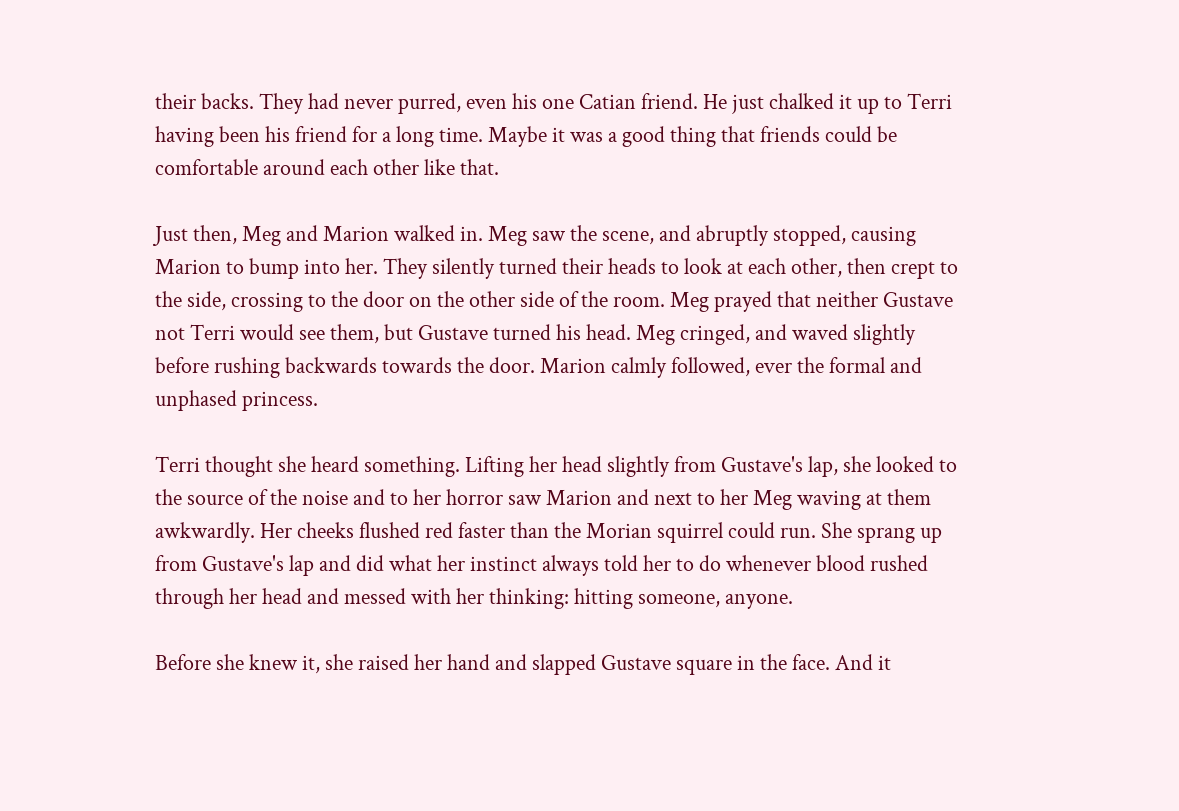their backs. They had never purred, even his one Catian friend. He just chalked it up to Terri having been his friend for a long time. Maybe it was a good thing that friends could be comfortable around each other like that.

Just then, Meg and Marion walked in. Meg saw the scene, and abruptly stopped, causing Marion to bump into her. They silently turned their heads to look at each other, then crept to the side, crossing to the door on the other side of the room. Meg prayed that neither Gustave not Terri would see them, but Gustave turned his head. Meg cringed, and waved slightly before rushing backwards towards the door. Marion calmly followed, ever the formal and unphased princess.

Terri thought she heard something. Lifting her head slightly from Gustave's lap, she looked to the source of the noise and to her horror saw Marion and next to her Meg waving at them awkwardly. Her cheeks flushed red faster than the Morian squirrel could run. She sprang up from Gustave's lap and did what her instinct always told her to do whenever blood rushed through her head and messed with her thinking: hitting someone, anyone.

Before she knew it, she raised her hand and slapped Gustave square in the face. And it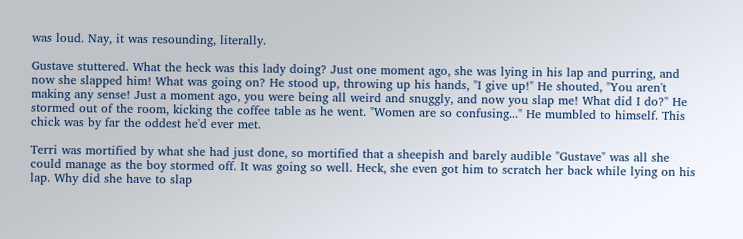was loud. Nay, it was resounding, literally.

Gustave stuttered. What the heck was this lady doing? Just one moment ago, she was lying in his lap and purring, and now she slapped him! What was going on? He stood up, throwing up his hands, "I give up!" He shouted, "You aren't making any sense! Just a moment ago, you were being all weird and snuggly, and now you slap me! What did I do?" He stormed out of the room, kicking the coffee table as he went. "Women are so confusing..." He mumbled to himself. This chick was by far the oddest he'd ever met.

Terri was mortified by what she had just done, so mortified that a sheepish and barely audible "Gustave" was all she could manage as the boy stormed off. It was going so well. Heck, she even got him to scratch her back while lying on his lap. Why did she have to slap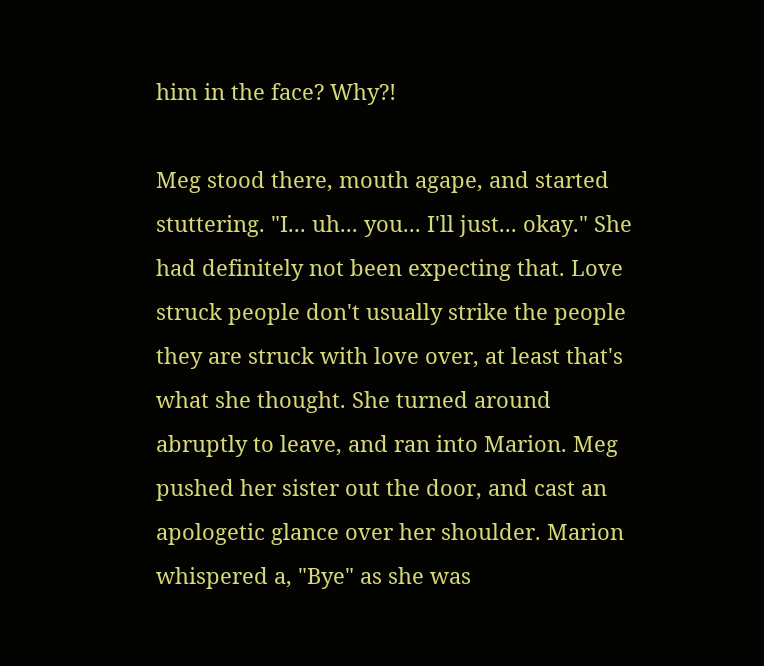him in the face? Why?!

Meg stood there, mouth agape, and started stuttering. "I... uh... you... I'll just... okay." She had definitely not been expecting that. Love struck people don't usually strike the people they are struck with love over, at least that's what she thought. She turned around abruptly to leave, and ran into Marion. Meg pushed her sister out the door, and cast an apologetic glance over her shoulder. Marion whispered a, "Bye" as she was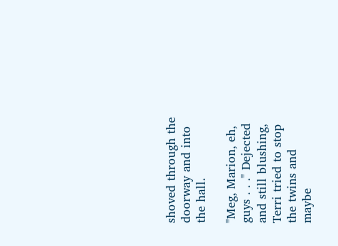shoved through the doorway and into the hall.

"Meg, Marion, eh, guys . . ." Dejected and still blushing, Terri tried to stop the twins and maybe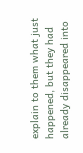explain to them what just happened, but they had already disappeared into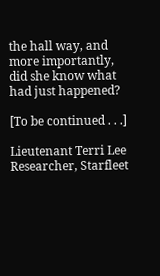the hall way, and more importantly, did she know what had just happened?

[To be continued . . .]

Lieutenant Terri Lee
Researcher, Starfleet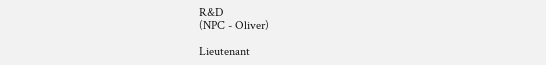R&D
(NPC - Oliver)

Lieutenant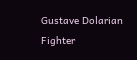Gustave Dolarian
Fighter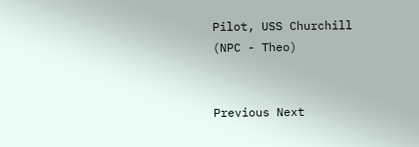Pilot, USS Churchill
(NPC - Theo)


Previous Next